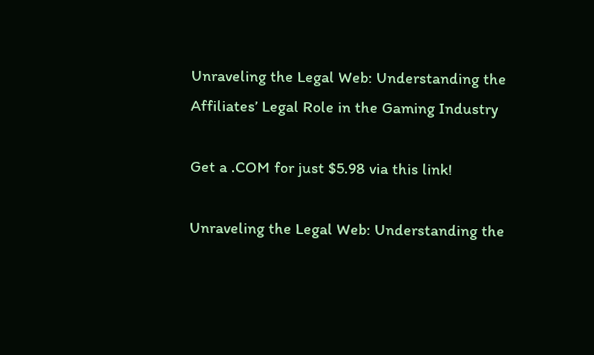Unraveling the Legal Web: Understanding the Affiliates’ Legal Role in the Gaming Industry

Get a .COM for just $5.98 via this link!

Unraveling the Legal Web: Understanding the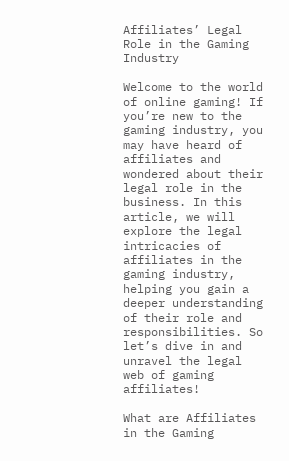Affiliates’ Legal Role in the Gaming Industry

Welcome to the world of online gaming! If you’re new to the gaming industry, you may have heard of affiliates and wondered about their legal role in the business. In this article, we will explore the legal intricacies of affiliates in the gaming industry, helping you gain a deeper understanding of their role and responsibilities. So let’s dive in and unravel the legal web of gaming affiliates!

What are Affiliates in the Gaming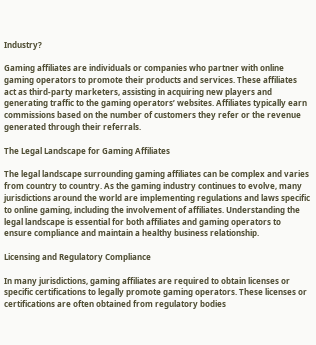Industry?

Gaming affiliates are individuals or companies who partner with online gaming operators to promote their products and services. These affiliates act as third-party marketers, assisting in acquiring new players and generating traffic to the gaming operators’ websites. Affiliates typically earn commissions based on the number of customers they refer or the revenue generated through their referrals.

The Legal Landscape for Gaming Affiliates

The legal landscape surrounding gaming affiliates can be complex and varies from country to country. As the gaming industry continues to evolve, many jurisdictions around the world are implementing regulations and laws specific to online gaming, including the involvement of affiliates. Understanding the legal landscape is essential for both affiliates and gaming operators to ensure compliance and maintain a healthy business relationship.

Licensing and Regulatory Compliance

In many jurisdictions, gaming affiliates are required to obtain licenses or specific certifications to legally promote gaming operators. These licenses or certifications are often obtained from regulatory bodies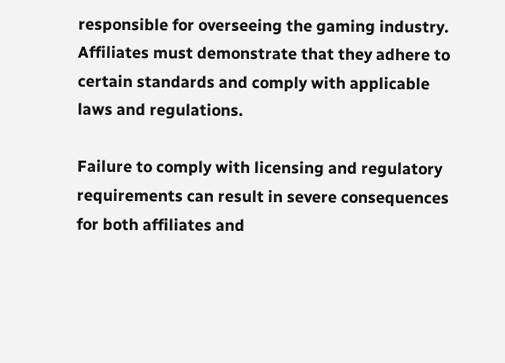responsible for overseeing the gaming industry. Affiliates must demonstrate that they adhere to certain standards and comply with applicable laws and regulations.

Failure to comply with licensing and regulatory requirements can result in severe consequences for both affiliates and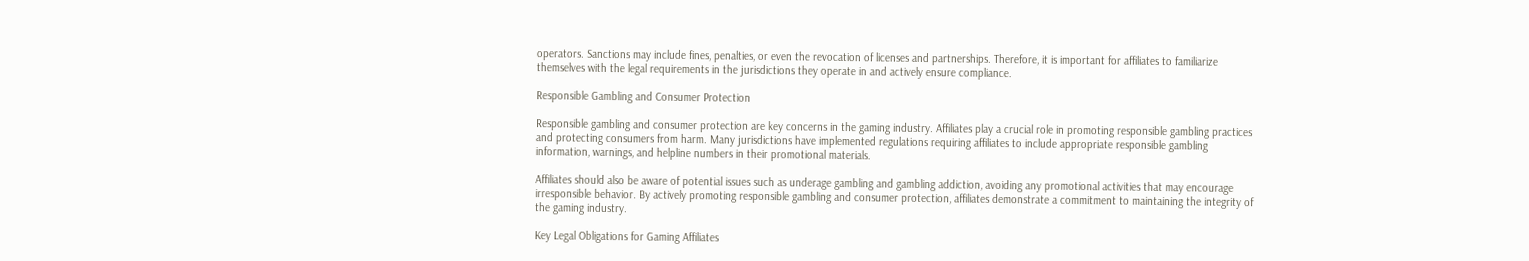operators. Sanctions may include fines, penalties, or even the revocation of licenses and partnerships. Therefore, it is important for affiliates to familiarize themselves with the legal requirements in the jurisdictions they operate in and actively ensure compliance.

Responsible Gambling and Consumer Protection

Responsible gambling and consumer protection are key concerns in the gaming industry. Affiliates play a crucial role in promoting responsible gambling practices and protecting consumers from harm. Many jurisdictions have implemented regulations requiring affiliates to include appropriate responsible gambling information, warnings, and helpline numbers in their promotional materials.

Affiliates should also be aware of potential issues such as underage gambling and gambling addiction, avoiding any promotional activities that may encourage irresponsible behavior. By actively promoting responsible gambling and consumer protection, affiliates demonstrate a commitment to maintaining the integrity of the gaming industry.

Key Legal Obligations for Gaming Affiliates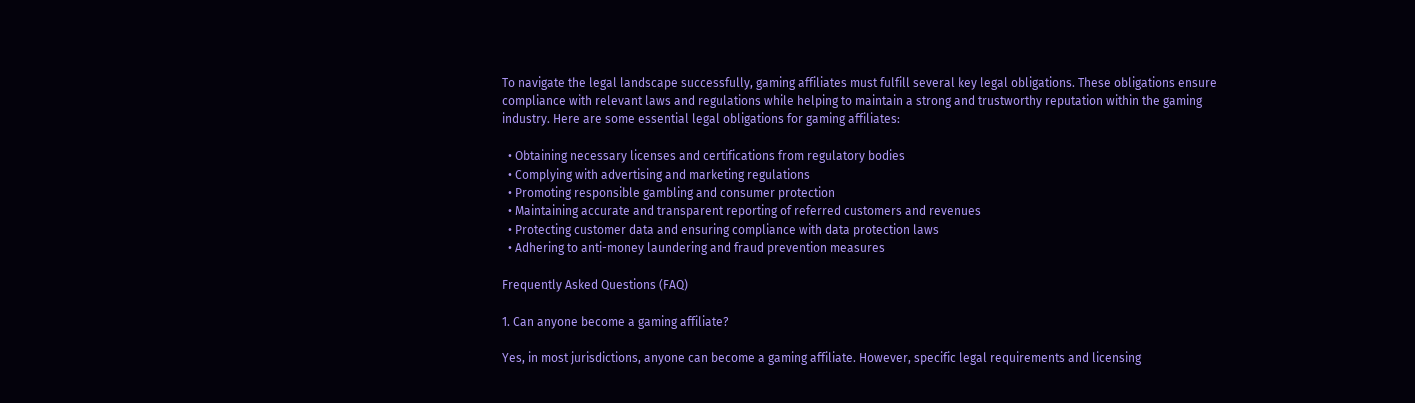To navigate the legal landscape successfully, gaming affiliates must fulfill several key legal obligations. These obligations ensure compliance with relevant laws and regulations while helping to maintain a strong and trustworthy reputation within the gaming industry. Here are some essential legal obligations for gaming affiliates:

  • Obtaining necessary licenses and certifications from regulatory bodies
  • Complying with advertising and marketing regulations
  • Promoting responsible gambling and consumer protection
  • Maintaining accurate and transparent reporting of referred customers and revenues
  • Protecting customer data and ensuring compliance with data protection laws
  • Adhering to anti-money laundering and fraud prevention measures

Frequently Asked Questions (FAQ)

1. Can anyone become a gaming affiliate?

Yes, in most jurisdictions, anyone can become a gaming affiliate. However, specific legal requirements and licensing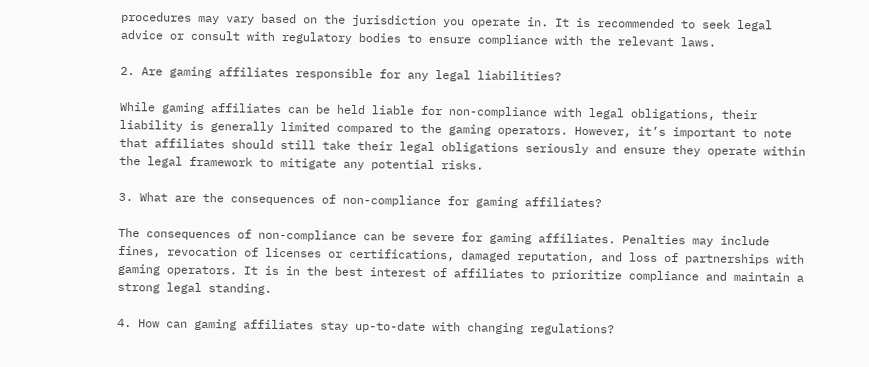procedures may vary based on the jurisdiction you operate in. It is recommended to seek legal advice or consult with regulatory bodies to ensure compliance with the relevant laws.

2. Are gaming affiliates responsible for any legal liabilities?

While gaming affiliates can be held liable for non-compliance with legal obligations, their liability is generally limited compared to the gaming operators. However, it’s important to note that affiliates should still take their legal obligations seriously and ensure they operate within the legal framework to mitigate any potential risks.

3. What are the consequences of non-compliance for gaming affiliates?

The consequences of non-compliance can be severe for gaming affiliates. Penalties may include fines, revocation of licenses or certifications, damaged reputation, and loss of partnerships with gaming operators. It is in the best interest of affiliates to prioritize compliance and maintain a strong legal standing.

4. How can gaming affiliates stay up-to-date with changing regulations?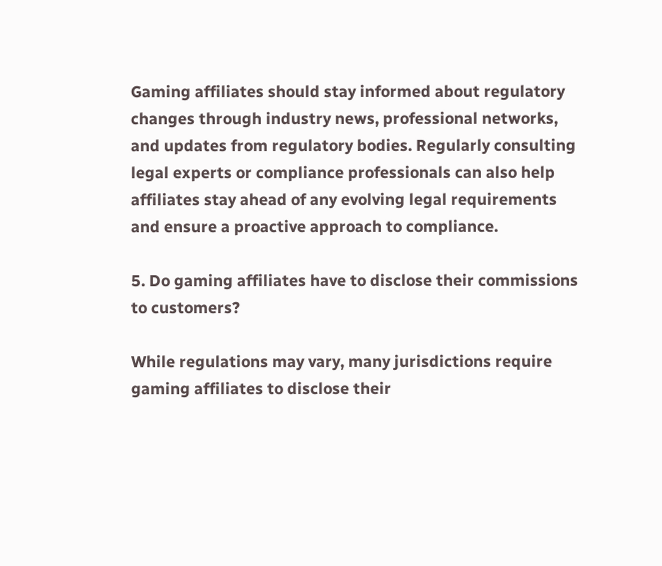Gaming affiliates should stay informed about regulatory changes through industry news, professional networks, and updates from regulatory bodies. Regularly consulting legal experts or compliance professionals can also help affiliates stay ahead of any evolving legal requirements and ensure a proactive approach to compliance.

5. Do gaming affiliates have to disclose their commissions to customers?

While regulations may vary, many jurisdictions require gaming affiliates to disclose their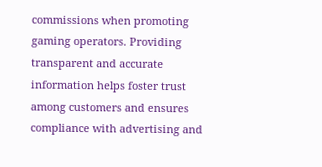commissions when promoting gaming operators. Providing transparent and accurate information helps foster trust among customers and ensures compliance with advertising and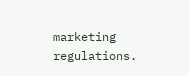marketing regulations.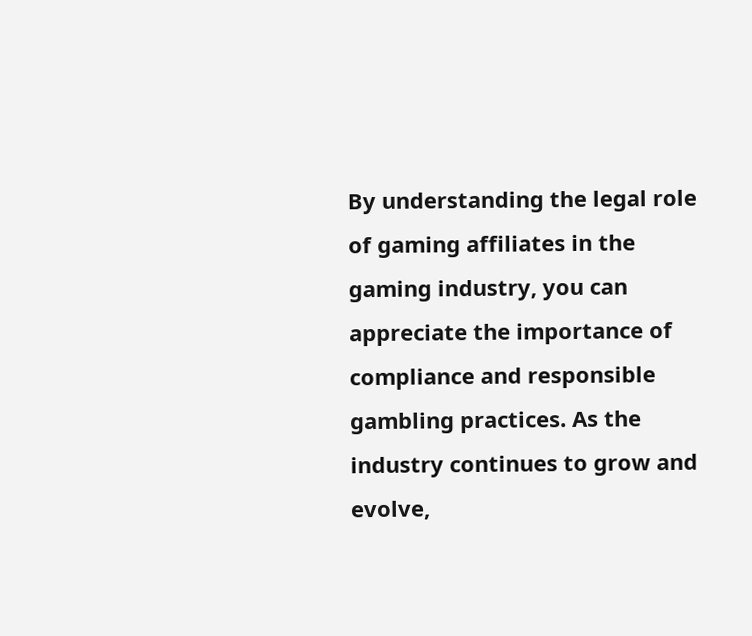By understanding the legal role of gaming affiliates in the gaming industry, you can appreciate the importance of compliance and responsible gambling practices. As the industry continues to grow and evolve,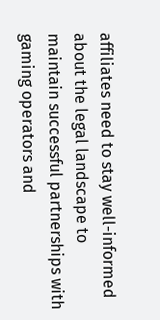affiliates need to stay well-informed about the legal landscape to maintain successful partnerships with gaming operators and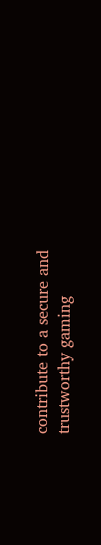contribute to a secure and trustworthy gaming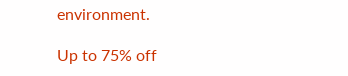environment.

Up to 75% off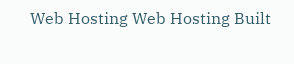Web Hosting Web Hosting Built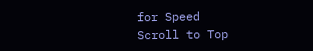for Speed
Scroll to Top